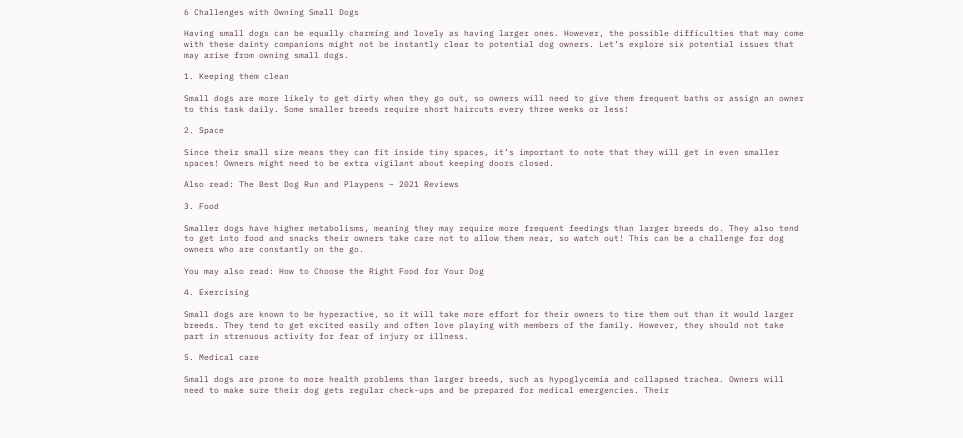6 Challenges with Owning Small Dogs

Having small dogs can be equally charming and lovely as having larger ones. However, the possible difficulties that may come with these dainty companions might not be instantly clear to potential dog owners. Let’s explore six potential issues that may arise from owning small dogs.

1. Keeping them clean

Small dogs are more likely to get dirty when they go out, so owners will need to give them frequent baths or assign an owner to this task daily. Some smaller breeds require short haircuts every three weeks or less!

2. Space

Since their small size means they can fit inside tiny spaces, it’s important to note that they will get in even smaller spaces! Owners might need to be extra vigilant about keeping doors closed.

Also read: The Best Dog Run and Playpens – 2021 Reviews

3. Food

Smaller dogs have higher metabolisms, meaning they may require more frequent feedings than larger breeds do. They also tend to get into food and snacks their owners take care not to allow them near, so watch out! This can be a challenge for dog owners who are constantly on the go.

You may also read: How to Choose the Right Food for Your Dog

4. Exercising

Small dogs are known to be hyperactive, so it will take more effort for their owners to tire them out than it would larger breeds. They tend to get excited easily and often love playing with members of the family. However, they should not take part in strenuous activity for fear of injury or illness.

5. Medical care

Small dogs are prone to more health problems than larger breeds, such as hypoglycemia and collapsed trachea. Owners will need to make sure their dog gets regular check-ups and be prepared for medical emergencies. Their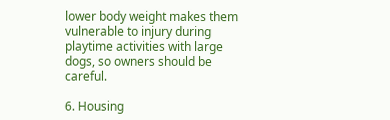lower body weight makes them vulnerable to injury during playtime activities with large dogs, so owners should be careful.

6. Housing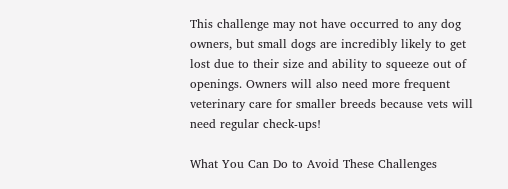This challenge may not have occurred to any dog owners, but small dogs are incredibly likely to get lost due to their size and ability to squeeze out of openings. Owners will also need more frequent veterinary care for smaller breeds because vets will need regular check-ups!

What You Can Do to Avoid These Challenges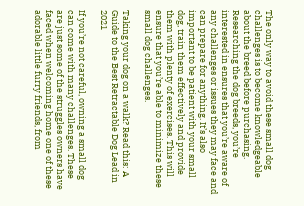The only way to avoid these small dog challenges is to become knowledgeable about the breed before purchasing. Researching the dog breeds, you’re interested in ensures that you’re aware of any challenges or issues they may face and can prepare for anything. It’s also important to be patient with your small dog, train them effectively and provide them with plenty of exercises. This will ensure that you’re able to minimize these small dog challenges.

Taking your dog on a walk? Read this: A Guide to the Best Retractable Dog Lead in 2021

If you’re not careful, owning a small dog can come with many challenges. These are just some of the struggles owners have faced when welcoming home one of these adorable little furry friends, from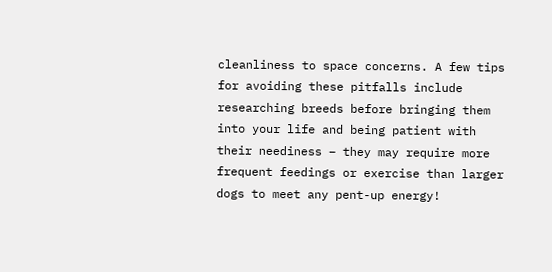cleanliness to space concerns. A few tips for avoiding these pitfalls include researching breeds before bringing them into your life and being patient with their neediness – they may require more frequent feedings or exercise than larger dogs to meet any pent-up energy!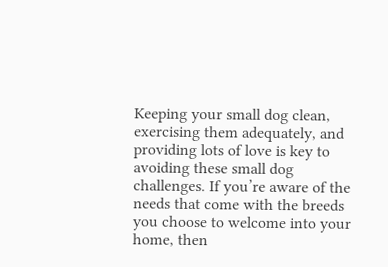Keeping your small dog clean, exercising them adequately, and providing lots of love is key to avoiding these small dog challenges. If you’re aware of the needs that come with the breeds you choose to welcome into your home, then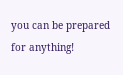you can be prepared for anything!